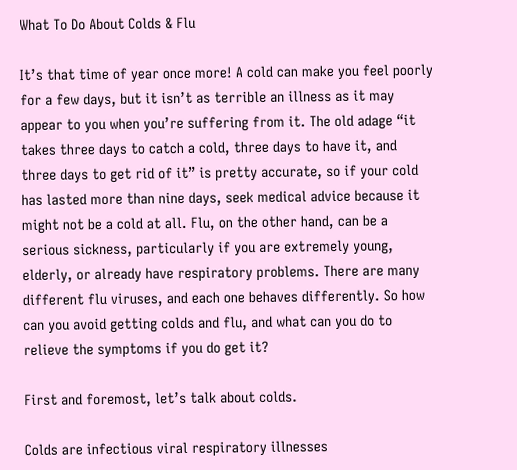What To Do About Colds & Flu

It’s that time of year once more! A cold can make you feel poorly for a few days, but it isn’t as terrible an illness as it may appear to you when you’re suffering from it. The old adage “it takes three days to catch a cold, three days to have it, and three days to get rid of it” is pretty accurate, so if your cold has lasted more than nine days, seek medical advice because it might not be a cold at all. Flu, on the other hand, can be a serious sickness, particularly if you are extremely young, elderly, or already have respiratory problems. There are many different flu viruses, and each one behaves differently. So how can you avoid getting colds and flu, and what can you do to relieve the symptoms if you do get it?

First and foremost, let’s talk about colds.

Colds are infectious viral respiratory illnesses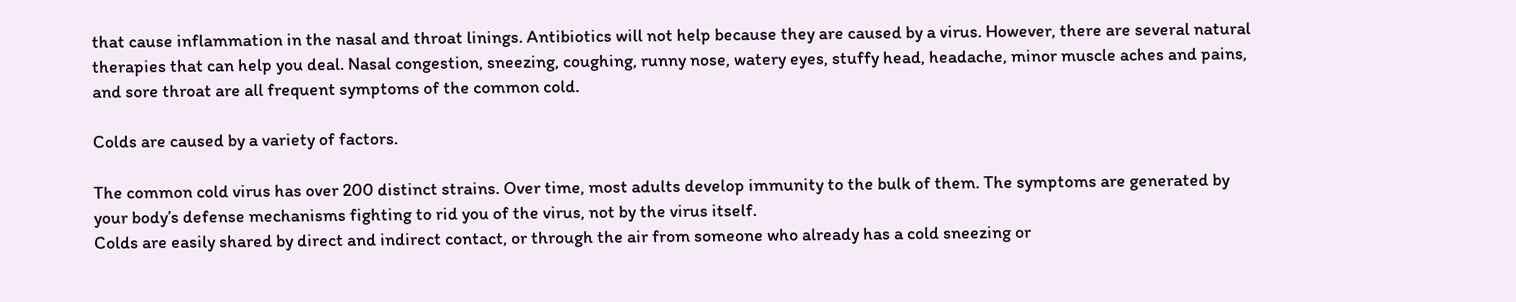that cause inflammation in the nasal and throat linings. Antibiotics will not help because they are caused by a virus. However, there are several natural therapies that can help you deal. Nasal congestion, sneezing, coughing, runny nose, watery eyes, stuffy head, headache, minor muscle aches and pains, and sore throat are all frequent symptoms of the common cold.

Colds are caused by a variety of factors.

The common cold virus has over 200 distinct strains. Over time, most adults develop immunity to the bulk of them. The symptoms are generated by your body’s defense mechanisms fighting to rid you of the virus, not by the virus itself.
Colds are easily shared by direct and indirect contact, or through the air from someone who already has a cold sneezing or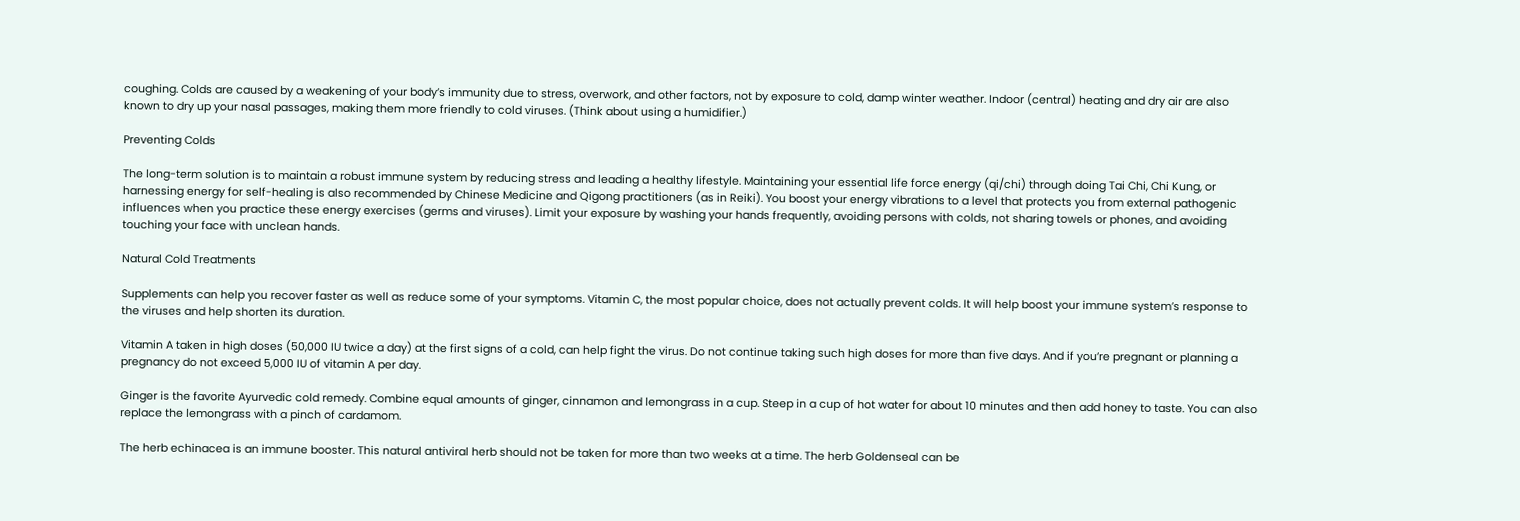coughing. Colds are caused by a weakening of your body’s immunity due to stress, overwork, and other factors, not by exposure to cold, damp winter weather. Indoor (central) heating and dry air are also known to dry up your nasal passages, making them more friendly to cold viruses. (Think about using a humidifier.)

Preventing Colds

The long-term solution is to maintain a robust immune system by reducing stress and leading a healthy lifestyle. Maintaining your essential life force energy (qi/chi) through doing Tai Chi, Chi Kung, or harnessing energy for self-healing is also recommended by Chinese Medicine and Qigong practitioners (as in Reiki). You boost your energy vibrations to a level that protects you from external pathogenic influences when you practice these energy exercises (germs and viruses). Limit your exposure by washing your hands frequently, avoiding persons with colds, not sharing towels or phones, and avoiding touching your face with unclean hands.

Natural Cold Treatments

Supplements can help you recover faster as well as reduce some of your symptoms. Vitamin C, the most popular choice, does not actually prevent colds. It will help boost your immune system’s response to the viruses and help shorten its duration.

Vitamin A taken in high doses (50,000 IU twice a day) at the first signs of a cold, can help fight the virus. Do not continue taking such high doses for more than five days. And if you’re pregnant or planning a pregnancy do not exceed 5,000 IU of vitamin A per day.

Ginger is the favorite Ayurvedic cold remedy. Combine equal amounts of ginger, cinnamon and lemongrass in a cup. Steep in a cup of hot water for about 10 minutes and then add honey to taste. You can also replace the lemongrass with a pinch of cardamom.

The herb echinacea is an immune booster. This natural antiviral herb should not be taken for more than two weeks at a time. The herb Goldenseal can be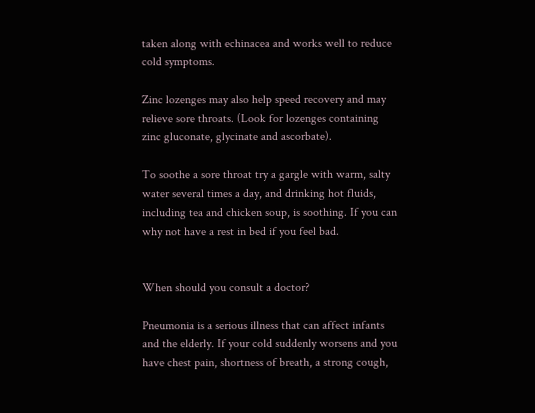taken along with echinacea and works well to reduce cold symptoms.

Zinc lozenges may also help speed recovery and may relieve sore throats. (Look for lozenges containing zinc gluconate, glycinate and ascorbate).

To soothe a sore throat try a gargle with warm, salty water several times a day, and drinking hot fluids, including tea and chicken soup, is soothing. If you can why not have a rest in bed if you feel bad.


When should you consult a doctor?

Pneumonia is a serious illness that can affect infants and the elderly. If your cold suddenly worsens and you have chest pain, shortness of breath, a strong cough,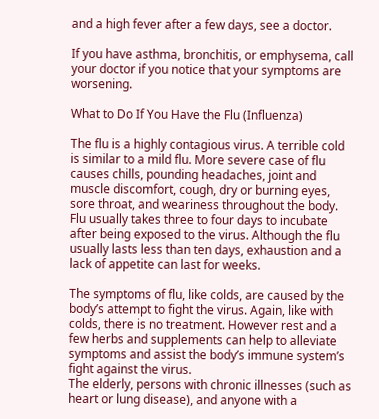and a high fever after a few days, see a doctor.

If you have asthma, bronchitis, or emphysema, call your doctor if you notice that your symptoms are worsening.

What to Do If You Have the Flu (Influenza)

The flu is a highly contagious virus. A terrible cold is similar to a mild flu. More severe case of flu causes chills, pounding headaches, joint and muscle discomfort, cough, dry or burning eyes, sore throat, and weariness throughout the body.
Flu usually takes three to four days to incubate after being exposed to the virus. Although the flu usually lasts less than ten days, exhaustion and a lack of appetite can last for weeks.

The symptoms of flu, like colds, are caused by the body’s attempt to fight the virus. Again, like with colds, there is no treatment. However rest and a few herbs and supplements can help to alleviate symptoms and assist the body’s immune system’s fight against the virus.
The elderly, persons with chronic illnesses (such as heart or lung disease), and anyone with a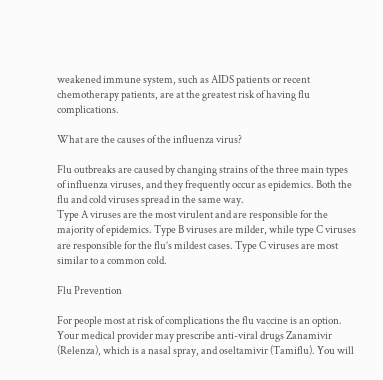weakened immune system, such as AIDS patients or recent chemotherapy patients, are at the greatest risk of having flu complications.

What are the causes of the influenza virus?

Flu outbreaks are caused by changing strains of the three main types of influenza viruses, and they frequently occur as epidemics. Both the flu and cold viruses spread in the same way.
Type A viruses are the most virulent and are responsible for the majority of epidemics. Type B viruses are milder, while type C viruses are responsible for the flu’s mildest cases. Type C viruses are most similar to a common cold.

Flu Prevention

For people most at risk of complications the flu vaccine is an option. Your medical provider may prescribe anti-viral drugs Zanamivir (Relenza), which is a nasal spray, and oseltamivir (Tamiflu). You will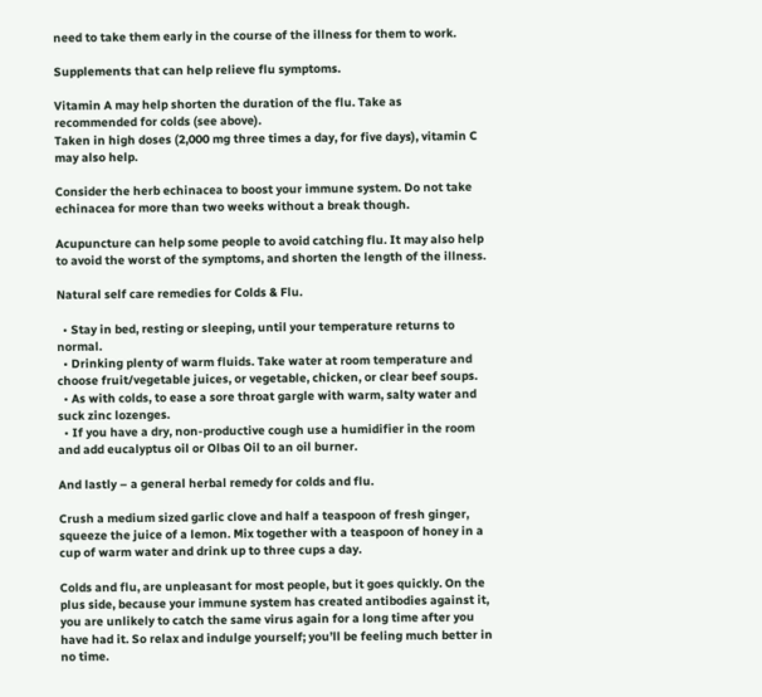need to take them early in the course of the illness for them to work.

Supplements that can help relieve flu symptoms.

Vitamin A may help shorten the duration of the flu. Take as recommended for colds (see above).
Taken in high doses (2,000 mg three times a day, for five days), vitamin C may also help.

Consider the herb echinacea to boost your immune system. Do not take echinacea for more than two weeks without a break though.

Acupuncture can help some people to avoid catching flu. It may also help to avoid the worst of the symptoms, and shorten the length of the illness.

Natural self care remedies for Colds & Flu.

  • Stay in bed, resting or sleeping, until your temperature returns to normal.
  • Drinking plenty of warm fluids. Take water at room temperature and choose fruit/vegetable juices, or vegetable, chicken, or clear beef soups.
  • As with colds, to ease a sore throat gargle with warm, salty water and suck zinc lozenges.
  • If you have a dry, non-productive cough use a humidifier in the room and add eucalyptus oil or Olbas Oil to an oil burner.

And lastly – a general herbal remedy for colds and flu.

Crush a medium sized garlic clove and half a teaspoon of fresh ginger, squeeze the juice of a lemon. Mix together with a teaspoon of honey in a cup of warm water and drink up to three cups a day.

Colds and flu, are unpleasant for most people, but it goes quickly. On the plus side, because your immune system has created antibodies against it, you are unlikely to catch the same virus again for a long time after you have had it. So relax and indulge yourself; you’ll be feeling much better in no time.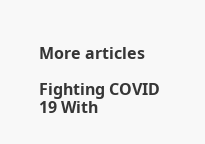More articles

Fighting COVID 19 With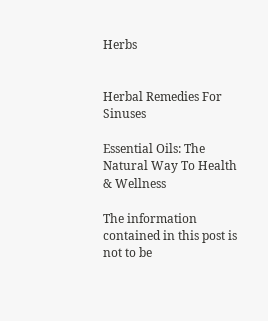Herbs


Herbal Remedies For Sinuses

Essential Oils: The Natural Way To Health & Wellness

The information contained in this post is not to be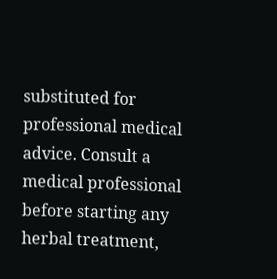substituted for professional medical advice. Consult a medical professional before starting any herbal treatment,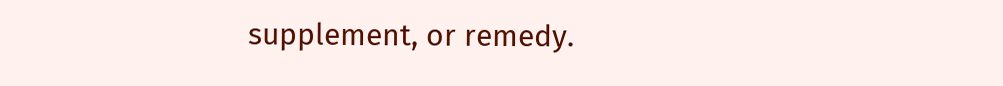supplement, or remedy.